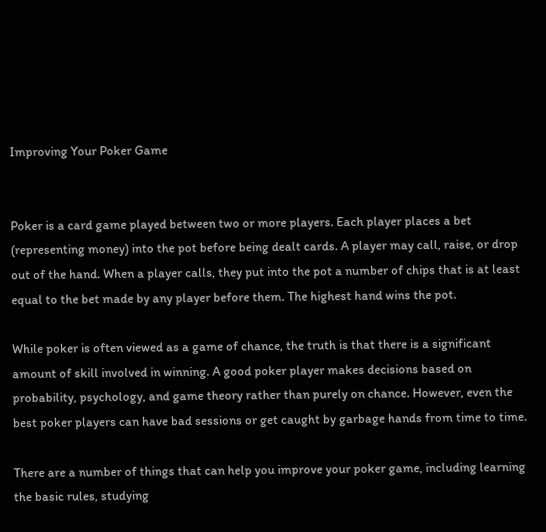Improving Your Poker Game


Poker is a card game played between two or more players. Each player places a bet (representing money) into the pot before being dealt cards. A player may call, raise, or drop out of the hand. When a player calls, they put into the pot a number of chips that is at least equal to the bet made by any player before them. The highest hand wins the pot.

While poker is often viewed as a game of chance, the truth is that there is a significant amount of skill involved in winning. A good poker player makes decisions based on probability, psychology, and game theory rather than purely on chance. However, even the best poker players can have bad sessions or get caught by garbage hands from time to time.

There are a number of things that can help you improve your poker game, including learning the basic rules, studying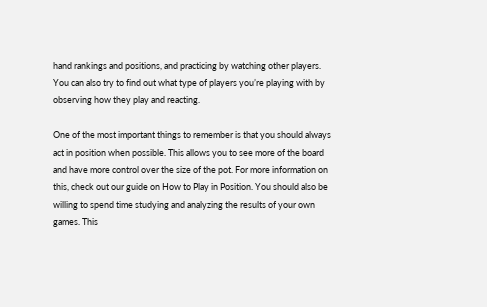hand rankings and positions, and practicing by watching other players. You can also try to find out what type of players you’re playing with by observing how they play and reacting.

One of the most important things to remember is that you should always act in position when possible. This allows you to see more of the board and have more control over the size of the pot. For more information on this, check out our guide on How to Play in Position. You should also be willing to spend time studying and analyzing the results of your own games. This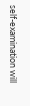self-examination will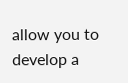allow you to develop a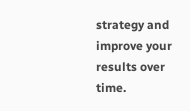strategy and improve your results over time.